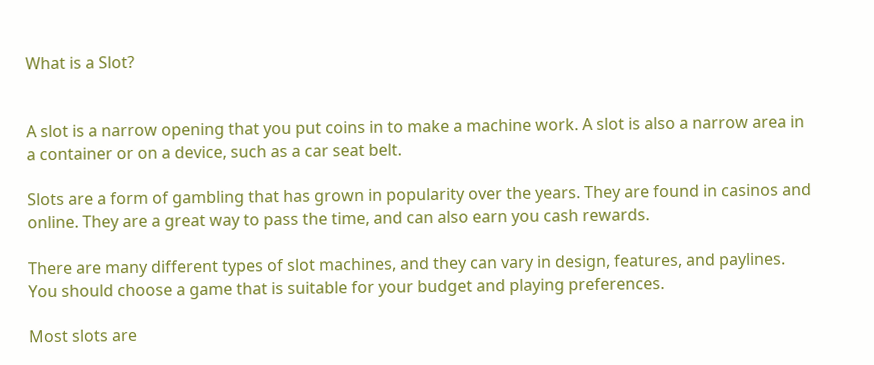What is a Slot?


A slot is a narrow opening that you put coins in to make a machine work. A slot is also a narrow area in a container or on a device, such as a car seat belt.

Slots are a form of gambling that has grown in popularity over the years. They are found in casinos and online. They are a great way to pass the time, and can also earn you cash rewards.

There are many different types of slot machines, and they can vary in design, features, and paylines. You should choose a game that is suitable for your budget and playing preferences.

Most slots are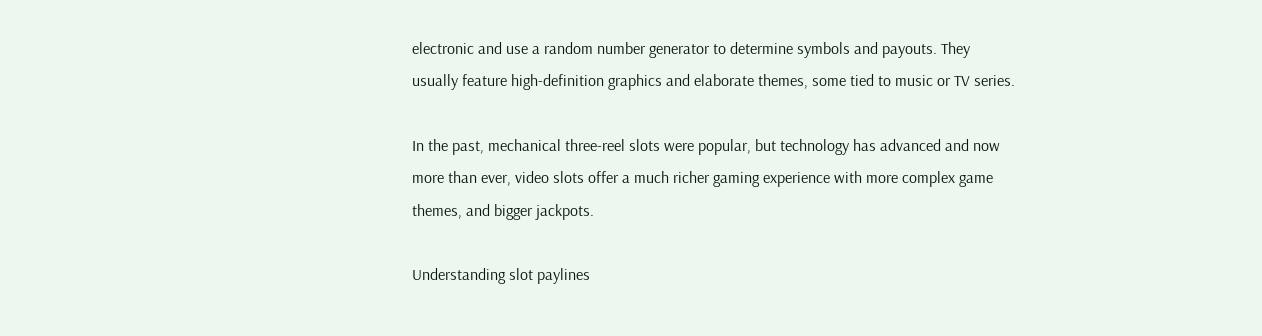electronic and use a random number generator to determine symbols and payouts. They usually feature high-definition graphics and elaborate themes, some tied to music or TV series.

In the past, mechanical three-reel slots were popular, but technology has advanced and now more than ever, video slots offer a much richer gaming experience with more complex game themes, and bigger jackpots.

Understanding slot paylines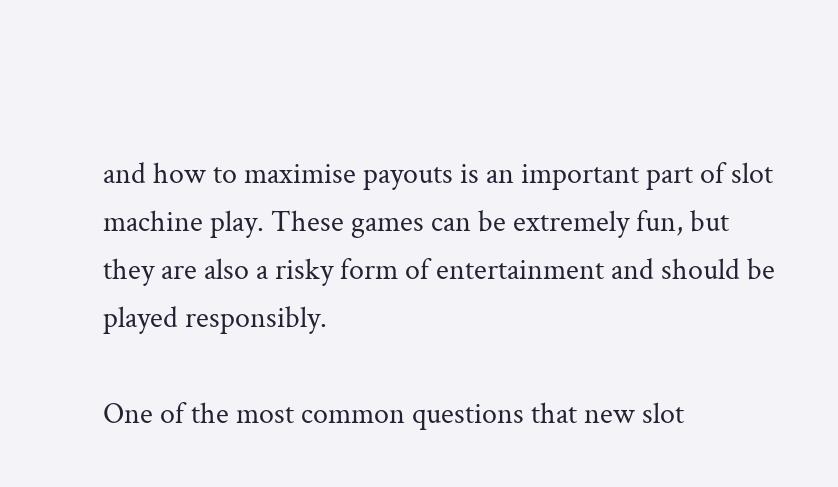and how to maximise payouts is an important part of slot machine play. These games can be extremely fun, but they are also a risky form of entertainment and should be played responsibly.

One of the most common questions that new slot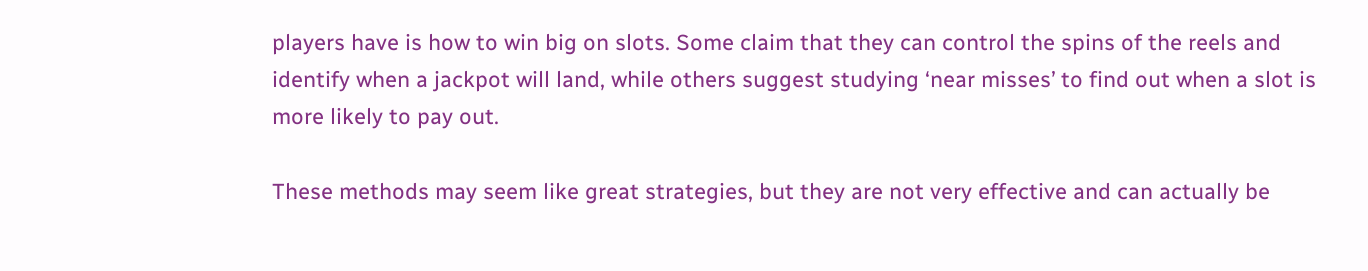players have is how to win big on slots. Some claim that they can control the spins of the reels and identify when a jackpot will land, while others suggest studying ‘near misses’ to find out when a slot is more likely to pay out.

These methods may seem like great strategies, but they are not very effective and can actually be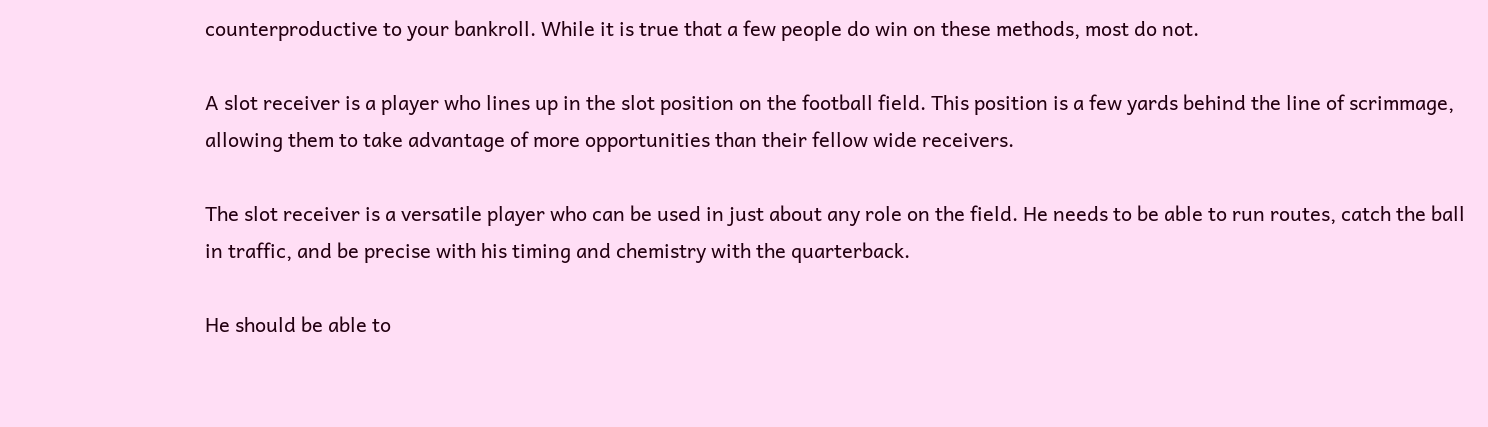counterproductive to your bankroll. While it is true that a few people do win on these methods, most do not.

A slot receiver is a player who lines up in the slot position on the football field. This position is a few yards behind the line of scrimmage, allowing them to take advantage of more opportunities than their fellow wide receivers.

The slot receiver is a versatile player who can be used in just about any role on the field. He needs to be able to run routes, catch the ball in traffic, and be precise with his timing and chemistry with the quarterback.

He should be able to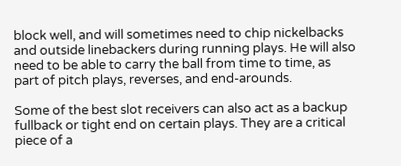block well, and will sometimes need to chip nickelbacks and outside linebackers during running plays. He will also need to be able to carry the ball from time to time, as part of pitch plays, reverses, and end-arounds.

Some of the best slot receivers can also act as a backup fullback or tight end on certain plays. They are a critical piece of a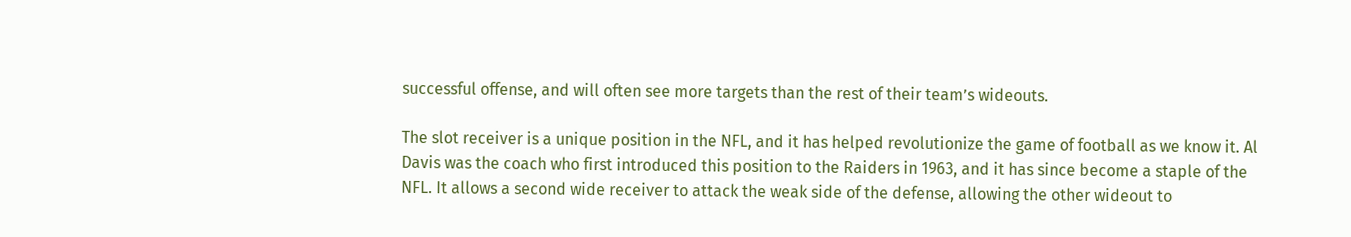successful offense, and will often see more targets than the rest of their team’s wideouts.

The slot receiver is a unique position in the NFL, and it has helped revolutionize the game of football as we know it. Al Davis was the coach who first introduced this position to the Raiders in 1963, and it has since become a staple of the NFL. It allows a second wide receiver to attack the weak side of the defense, allowing the other wideout to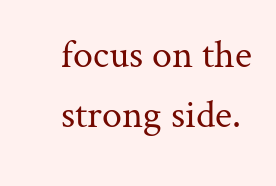focus on the strong side.